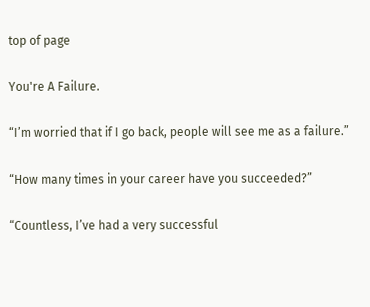top of page

You're A Failure.

“I’m worried that if I go back, people will see me as a failure.”

“How many times in your career have you succeeded?”

“Countless, I’ve had a very successful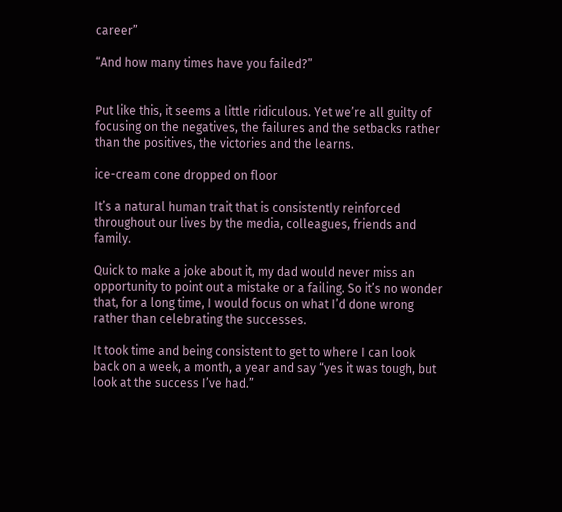career”

“And how many times have you failed?”


Put like this, it seems a little ridiculous. Yet we’re all guilty of focusing on the negatives, the failures and the setbacks rather than the positives, the victories and the learns.

ice-cream cone dropped on floor

It’s a natural human trait that is consistently reinforced throughout our lives by the media, colleagues, friends and family.

Quick to make a joke about it, my dad would never miss an opportunity to point out a mistake or a failing. So it’s no wonder that, for a long time, I would focus on what I’d done wrong rather than celebrating the successes.

It took time and being consistent to get to where I can look back on a week, a month, a year and say “yes it was tough, but look at the success I’ve had.”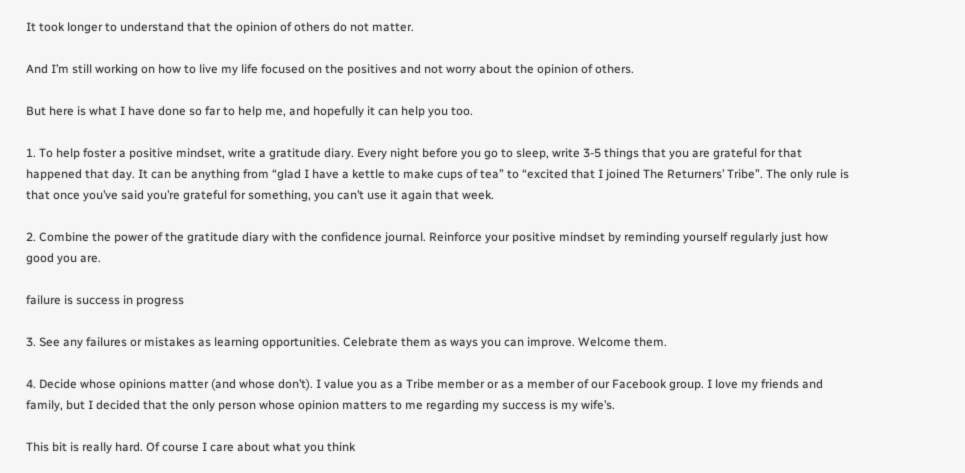It took longer to understand that the opinion of others do not matter.

And I’m still working on how to live my life focused on the positives and not worry about the opinion of others.

But here is what I have done so far to help me, and hopefully it can help you too.

1. To help foster a positive mindset, write a gratitude diary. Every night before you go to sleep, write 3-5 things that you are grateful for that happened that day. It can be anything from “glad I have a kettle to make cups of tea” to “excited that I joined The Returners’ Tribe”. The only rule is that once you’ve said you’re grateful for something, you can’t use it again that week.

2. Combine the power of the gratitude diary with the confidence journal. Reinforce your positive mindset by reminding yourself regularly just how good you are.

failure is success in progress

3. See any failures or mistakes as learning opportunities. Celebrate them as ways you can improve. Welcome them.

4. Decide whose opinions matter (and whose don’t). I value you as a Tribe member or as a member of our Facebook group. I love my friends and family, but I decided that the only person whose opinion matters to me regarding my success is my wife’s.

This bit is really hard. Of course I care about what you think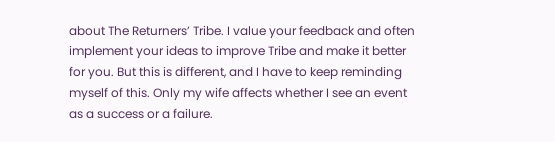about The Returners’ Tribe. I value your feedback and often implement your ideas to improve Tribe and make it better for you. But this is different, and I have to keep reminding myself of this. Only my wife affects whether I see an event as a success or a failure.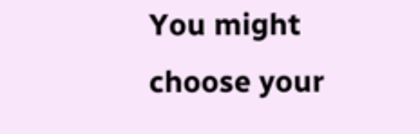You might choose your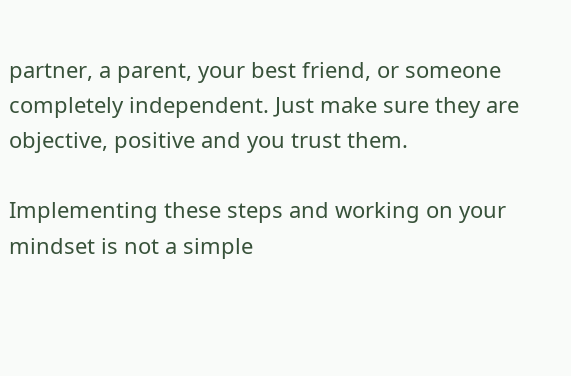partner, a parent, your best friend, or someone completely independent. Just make sure they are objective, positive and you trust them.

Implementing these steps and working on your mindset is not a simple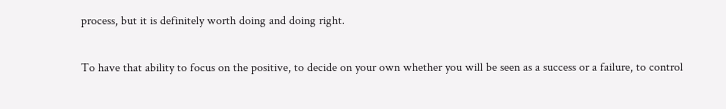process, but it is definitely worth doing and doing right.

To have that ability to focus on the positive, to decide on your own whether you will be seen as a success or a failure, to control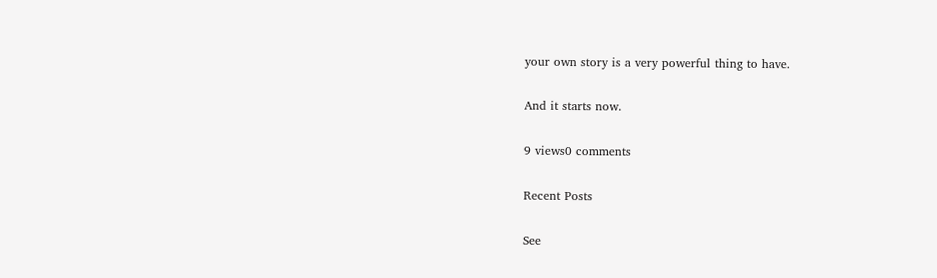your own story is a very powerful thing to have.

And it starts now.

9 views0 comments

Recent Posts

See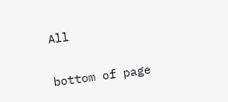All


bottom of page